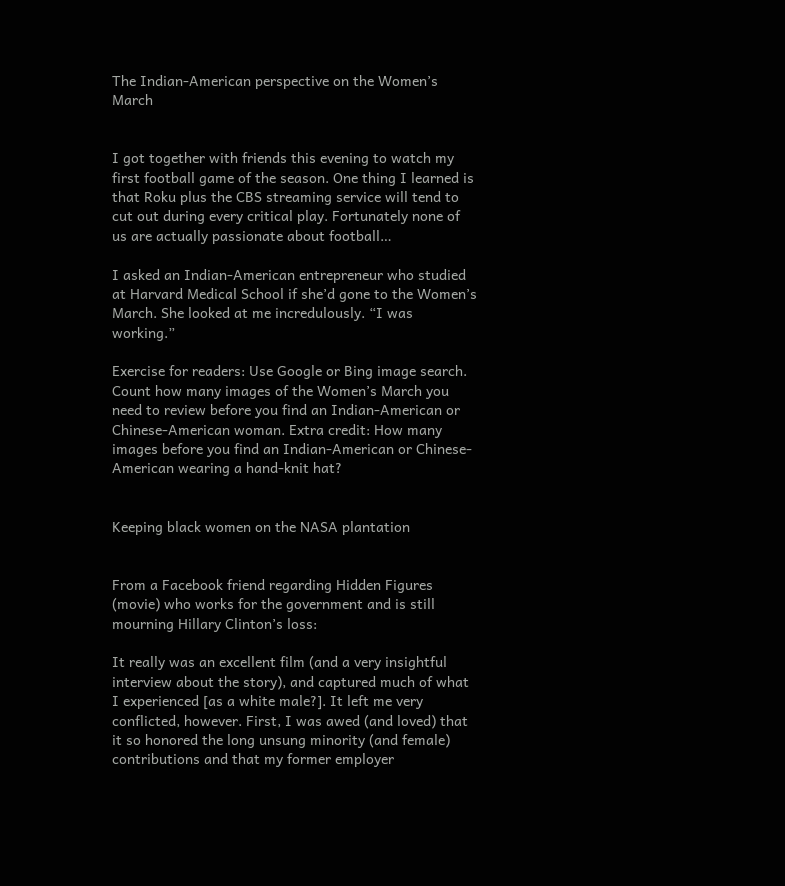The Indian-American perspective on the Women’s March


I got together with friends this evening to watch my first football game of the season. One thing I learned is that Roku plus the CBS streaming service will tend to cut out during every critical play. Fortunately none of us are actually passionate about football…

I asked an Indian-American entrepreneur who studied at Harvard Medical School if she’d gone to the Women’s March. She looked at me incredulously. “I was working.”

Exercise for readers: Use Google or Bing image search. Count how many images of the Women’s March you need to review before you find an Indian-American or Chinese-American woman. Extra credit: How many images before you find an Indian-American or Chinese-American wearing a hand-knit hat?


Keeping black women on the NASA plantation


From a Facebook friend regarding Hidden Figures (movie) who works for the government and is still mourning Hillary Clinton’s loss:

It really was an excellent film (and a very insightful interview about the story), and captured much of what I experienced [as a white male?]. It left me very conflicted, however. First, I was awed (and loved) that it so honored the long unsung minority (and female) contributions and that my former employer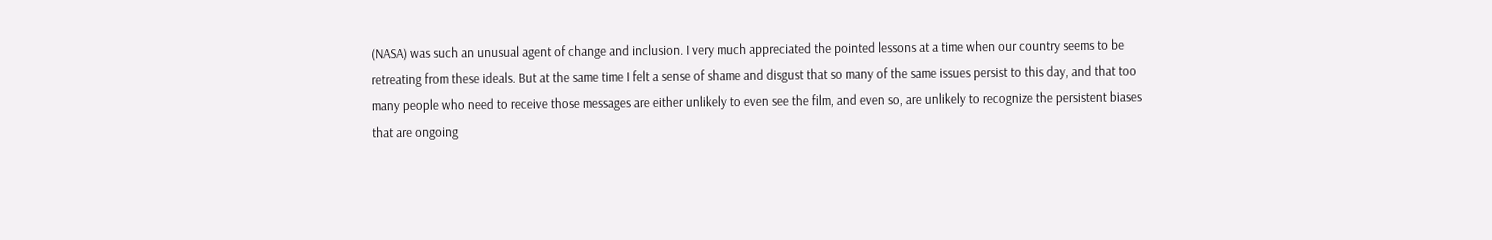(NASA) was such an unusual agent of change and inclusion. I very much appreciated the pointed lessons at a time when our country seems to be retreating from these ideals. But at the same time I felt a sense of shame and disgust that so many of the same issues persist to this day, and that too many people who need to receive those messages are either unlikely to even see the film, and even so, are unlikely to recognize the persistent biases that are ongoing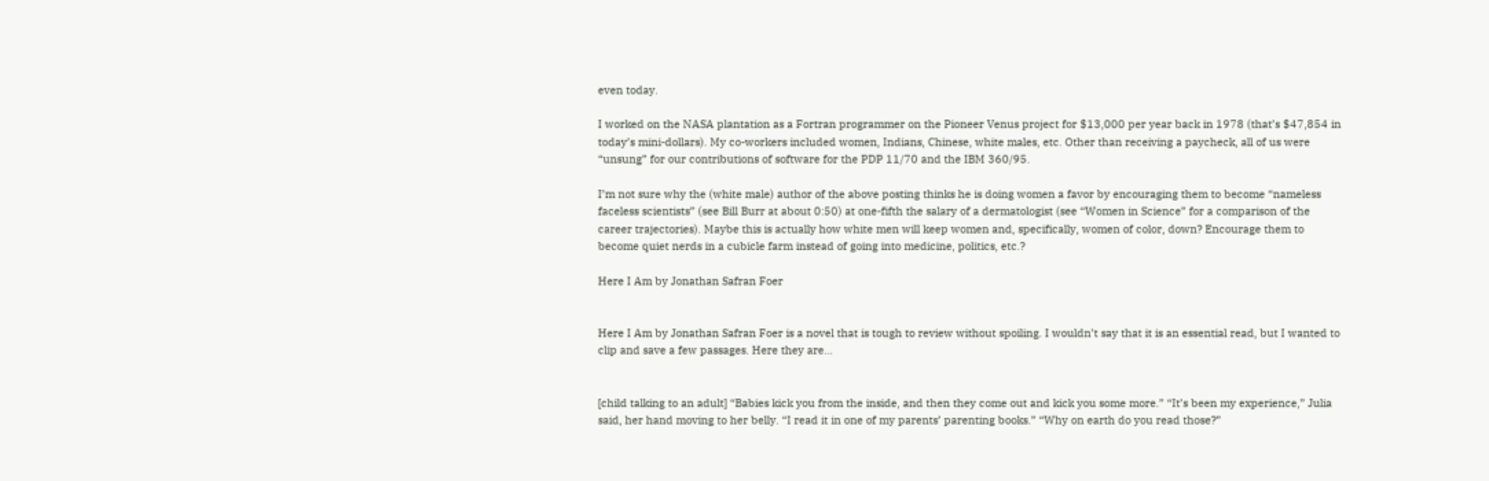even today.

I worked on the NASA plantation as a Fortran programmer on the Pioneer Venus project for $13,000 per year back in 1978 (that’s $47,854 in today’s mini-dollars). My co-workers included women, Indians, Chinese, white males, etc. Other than receiving a paycheck, all of us were “unsung” for our contributions of software for the PDP 11/70 and the IBM 360/95.

I’m not sure why the (white male) author of the above posting thinks he is doing women a favor by encouraging them to become “nameless faceless scientists” (see Bill Burr at about 0:50) at one-fifth the salary of a dermatologist (see “Women in Science” for a comparison of the career trajectories). Maybe this is actually how white men will keep women and, specifically, women of color, down? Encourage them to become quiet nerds in a cubicle farm instead of going into medicine, politics, etc.?

Here I Am by Jonathan Safran Foer


Here I Am by Jonathan Safran Foer is a novel that is tough to review without spoiling. I wouldn’t say that it is an essential read, but I wanted to clip and save a few passages. Here they are…


[child talking to an adult] “Babies kick you from the inside, and then they come out and kick you some more.” “It’s been my experience,” Julia said, her hand moving to her belly. “I read it in one of my parents’ parenting books.” “Why on earth do you read those?”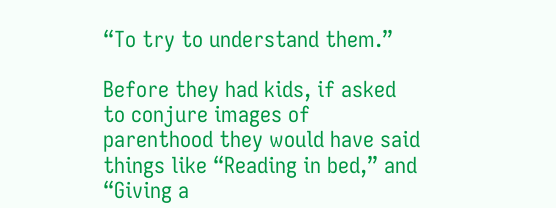“To try to understand them.”

Before they had kids, if asked to conjure images of parenthood they would have said things like “Reading in bed,” and “Giving a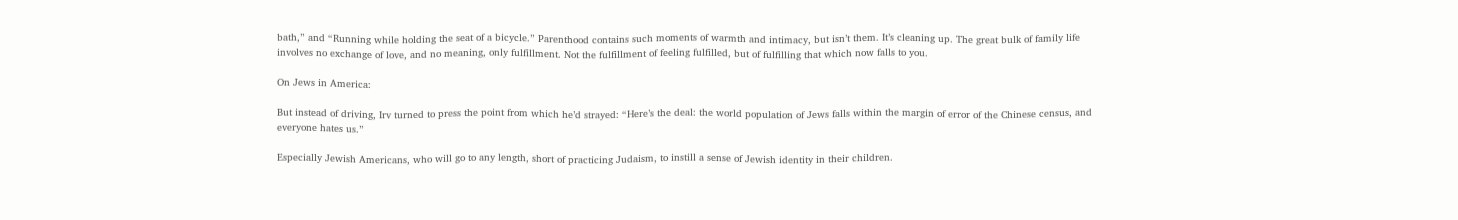bath,” and “Running while holding the seat of a bicycle.” Parenthood contains such moments of warmth and intimacy, but isn’t them. It’s cleaning up. The great bulk of family life involves no exchange of love, and no meaning, only fulfillment. Not the fulfillment of feeling fulfilled, but of fulfilling that which now falls to you.

On Jews in America:

But instead of driving, Irv turned to press the point from which he’d strayed: “Here’s the deal: the world population of Jews falls within the margin of error of the Chinese census, and everyone hates us.”

Especially Jewish Americans, who will go to any length, short of practicing Judaism, to instill a sense of Jewish identity in their children.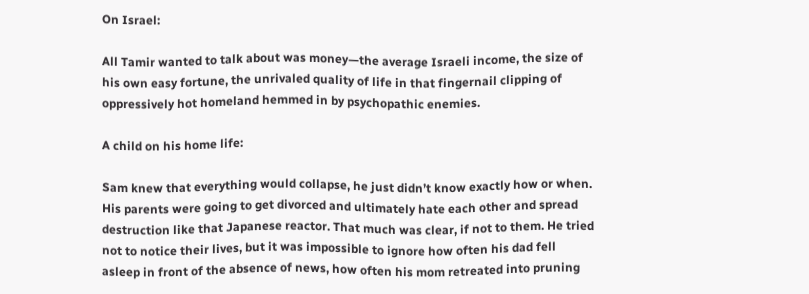On Israel:

All Tamir wanted to talk about was money—the average Israeli income, the size of his own easy fortune, the unrivaled quality of life in that fingernail clipping of oppressively hot homeland hemmed in by psychopathic enemies.

A child on his home life:

Sam knew that everything would collapse, he just didn’t know exactly how or when. His parents were going to get divorced and ultimately hate each other and spread destruction like that Japanese reactor. That much was clear, if not to them. He tried not to notice their lives, but it was impossible to ignore how often his dad fell asleep in front of the absence of news, how often his mom retreated into pruning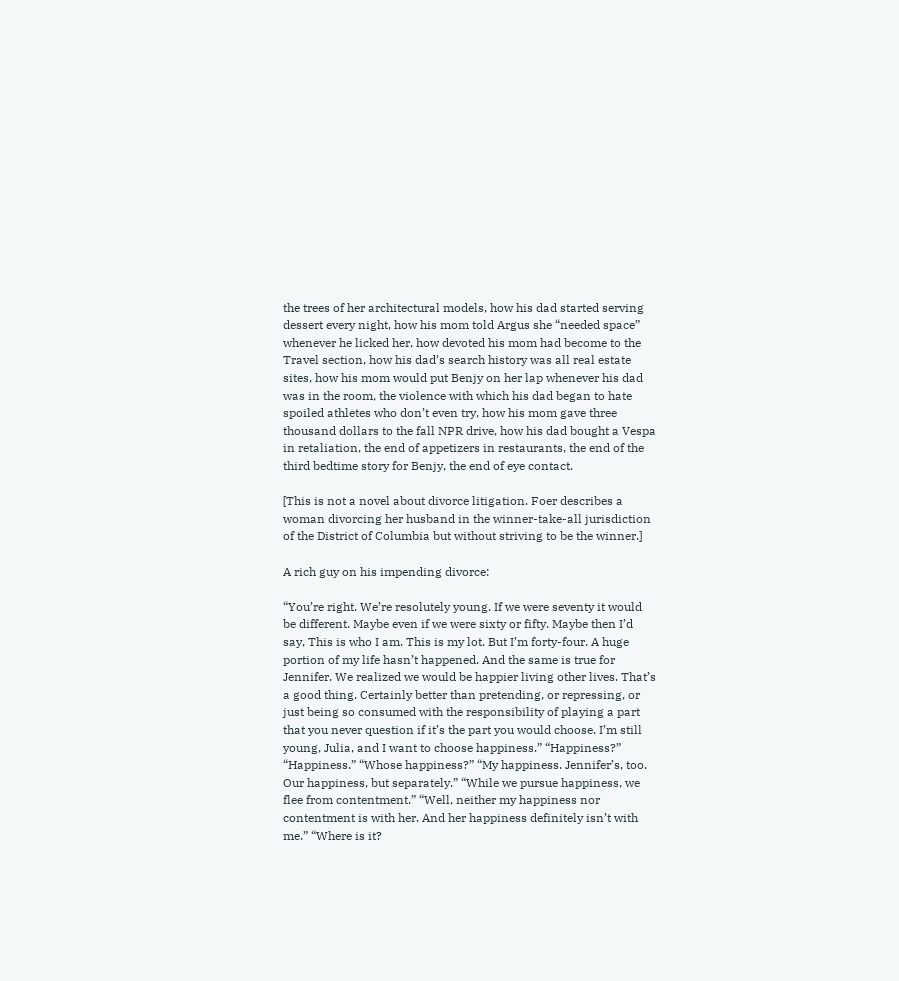the trees of her architectural models, how his dad started serving dessert every night, how his mom told Argus she “needed space” whenever he licked her, how devoted his mom had become to the Travel section, how his dad’s search history was all real estate sites, how his mom would put Benjy on her lap whenever his dad was in the room, the violence with which his dad began to hate spoiled athletes who don’t even try, how his mom gave three thousand dollars to the fall NPR drive, how his dad bought a Vespa in retaliation, the end of appetizers in restaurants, the end of the third bedtime story for Benjy, the end of eye contact.

[This is not a novel about divorce litigation. Foer describes a woman divorcing her husband in the winner-take-all jurisdiction of the District of Columbia but without striving to be the winner.]

A rich guy on his impending divorce:

“You’re right. We’re resolutely young. If we were seventy it would be different. Maybe even if we were sixty or fifty. Maybe then I’d say, This is who I am. This is my lot. But I’m forty-four. A huge portion of my life hasn’t happened. And the same is true for Jennifer. We realized we would be happier living other lives. That’s a good thing. Certainly better than pretending, or repressing, or just being so consumed with the responsibility of playing a part that you never question if it’s the part you would choose. I’m still young, Julia, and I want to choose happiness.” “Happiness?” “Happiness.” “Whose happiness?” “My happiness. Jennifer’s, too. Our happiness, but separately.” “While we pursue happiness, we flee from contentment.” “Well, neither my happiness nor contentment is with her. And her happiness definitely isn’t with me.” “Where is it?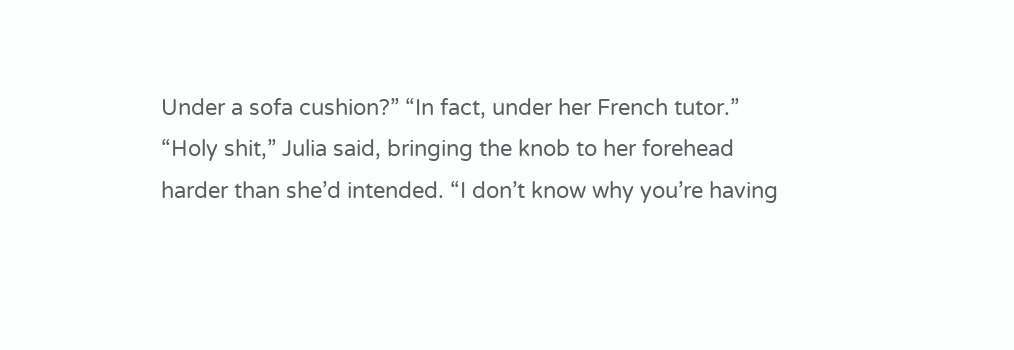Under a sofa cushion?” “In fact, under her French tutor.” “Holy shit,” Julia said, bringing the knob to her forehead harder than she’d intended. “I don’t know why you’re having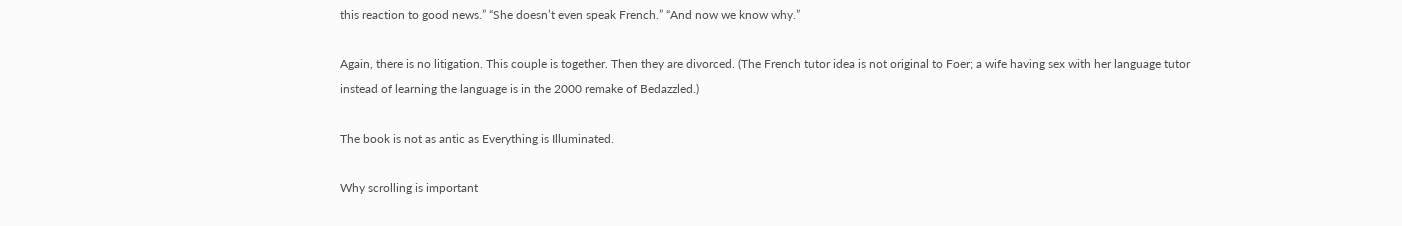this reaction to good news.” “She doesn’t even speak French.” “And now we know why.”

Again, there is no litigation. This couple is together. Then they are divorced. (The French tutor idea is not original to Foer; a wife having sex with her language tutor instead of learning the language is in the 2000 remake of Bedazzled.)

The book is not as antic as Everything is Illuminated.

Why scrolling is important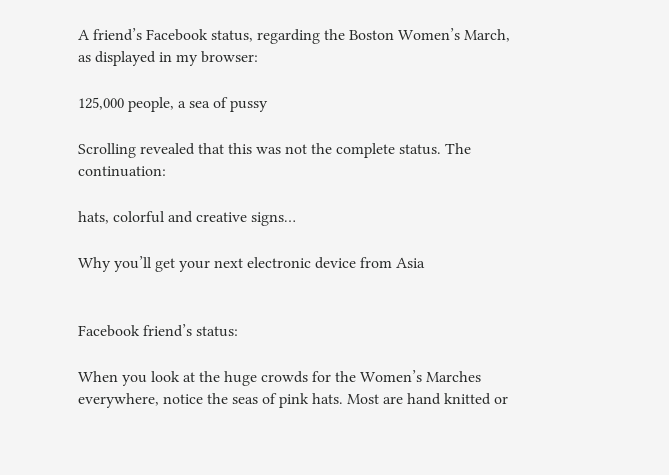A friend’s Facebook status, regarding the Boston Women’s March, as displayed in my browser:

125,000 people, a sea of pussy

Scrolling revealed that this was not the complete status. The continuation:

hats, colorful and creative signs…

Why you’ll get your next electronic device from Asia


Facebook friend’s status:

When you look at the huge crowds for the Women’s Marches everywhere, notice the seas of pink hats. Most are hand knitted or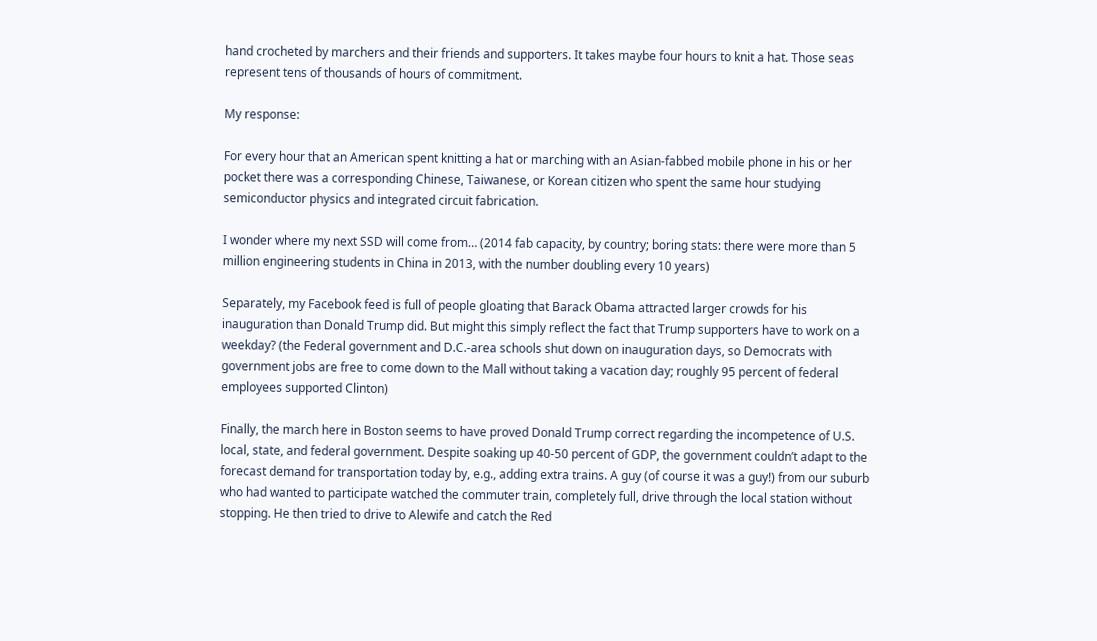hand crocheted by marchers and their friends and supporters. It takes maybe four hours to knit a hat. Those seas represent tens of thousands of hours of commitment.

My response:

For every hour that an American spent knitting a hat or marching with an Asian-fabbed mobile phone in his or her pocket there was a corresponding Chinese, Taiwanese, or Korean citizen who spent the same hour studying semiconductor physics and integrated circuit fabrication.

I wonder where my next SSD will come from… (2014 fab capacity, by country; boring stats: there were more than 5 million engineering students in China in 2013, with the number doubling every 10 years)

Separately, my Facebook feed is full of people gloating that Barack Obama attracted larger crowds for his inauguration than Donald Trump did. But might this simply reflect the fact that Trump supporters have to work on a weekday? (the Federal government and D.C.-area schools shut down on inauguration days, so Democrats with government jobs are free to come down to the Mall without taking a vacation day; roughly 95 percent of federal employees supported Clinton)

Finally, the march here in Boston seems to have proved Donald Trump correct regarding the incompetence of U.S. local, state, and federal government. Despite soaking up 40-50 percent of GDP, the government couldn’t adapt to the forecast demand for transportation today by, e.g., adding extra trains. A guy (of course it was a guy!) from our suburb who had wanted to participate watched the commuter train, completely full, drive through the local station without stopping. He then tried to drive to Alewife and catch the Red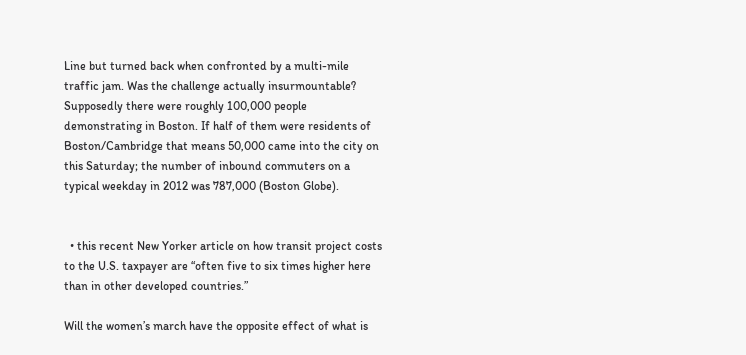Line but turned back when confronted by a multi-mile traffic jam. Was the challenge actually insurmountable? Supposedly there were roughly 100,000 people demonstrating in Boston. If half of them were residents of Boston/Cambridge that means 50,000 came into the city on this Saturday; the number of inbound commuters on a typical weekday in 2012 was 787,000 (Boston Globe).


  • this recent New Yorker article on how transit project costs to the U.S. taxpayer are “often five to six times higher here than in other developed countries.”

Will the women’s march have the opposite effect of what is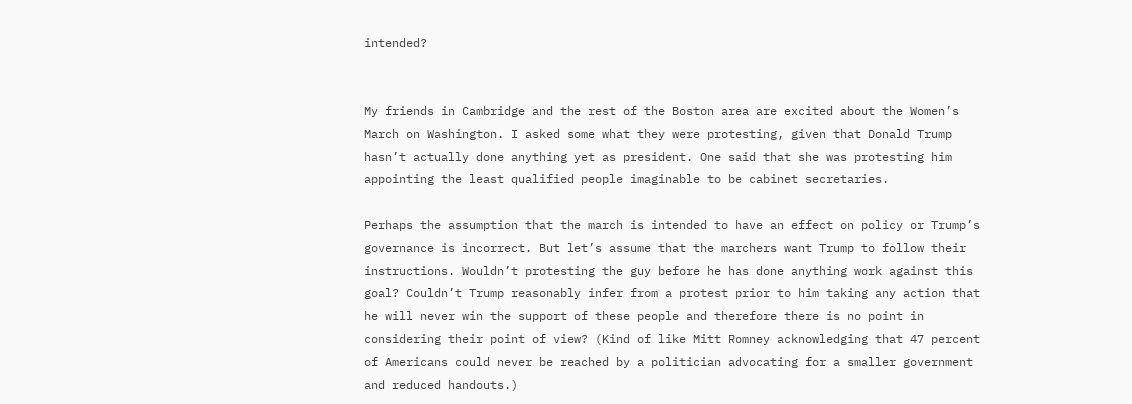intended?


My friends in Cambridge and the rest of the Boston area are excited about the Women’s March on Washington. I asked some what they were protesting, given that Donald Trump hasn’t actually done anything yet as president. One said that she was protesting him appointing the least qualified people imaginable to be cabinet secretaries.

Perhaps the assumption that the march is intended to have an effect on policy or Trump’s governance is incorrect. But let’s assume that the marchers want Trump to follow their instructions. Wouldn’t protesting the guy before he has done anything work against this goal? Couldn’t Trump reasonably infer from a protest prior to him taking any action that he will never win the support of these people and therefore there is no point in considering their point of view? (Kind of like Mitt Romney acknowledging that 47 percent of Americans could never be reached by a politician advocating for a smaller government and reduced handouts.)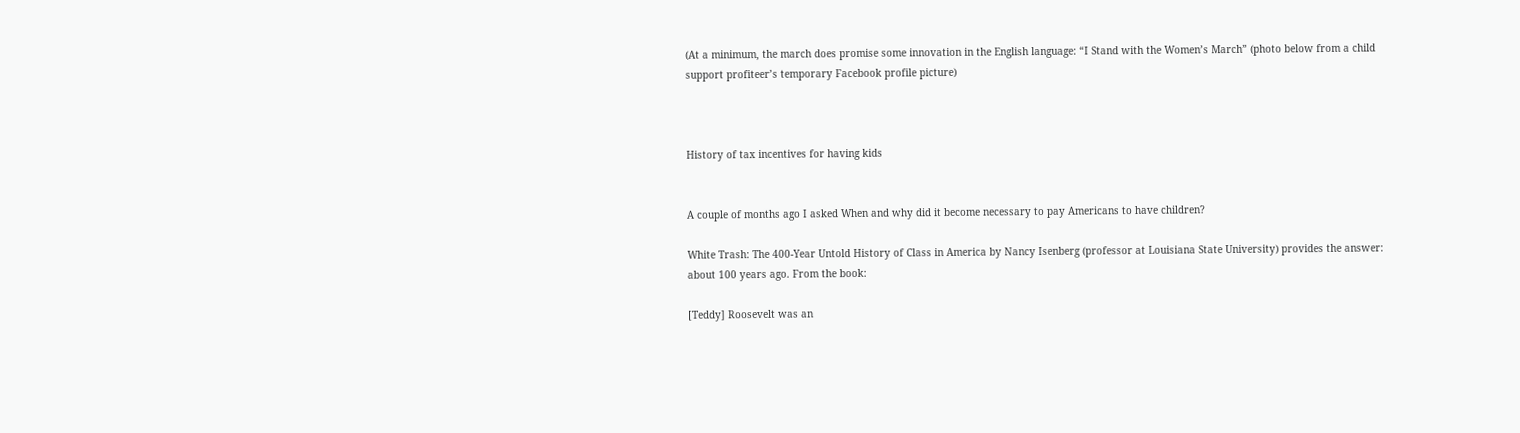(At a minimum, the march does promise some innovation in the English language: “I Stand with the Women’s March” (photo below from a child support profiteer’s temporary Facebook profile picture)



History of tax incentives for having kids


A couple of months ago I asked When and why did it become necessary to pay Americans to have children?

White Trash: The 400-Year Untold History of Class in America by Nancy Isenberg (professor at Louisiana State University) provides the answer: about 100 years ago. From the book:

[Teddy] Roosevelt was an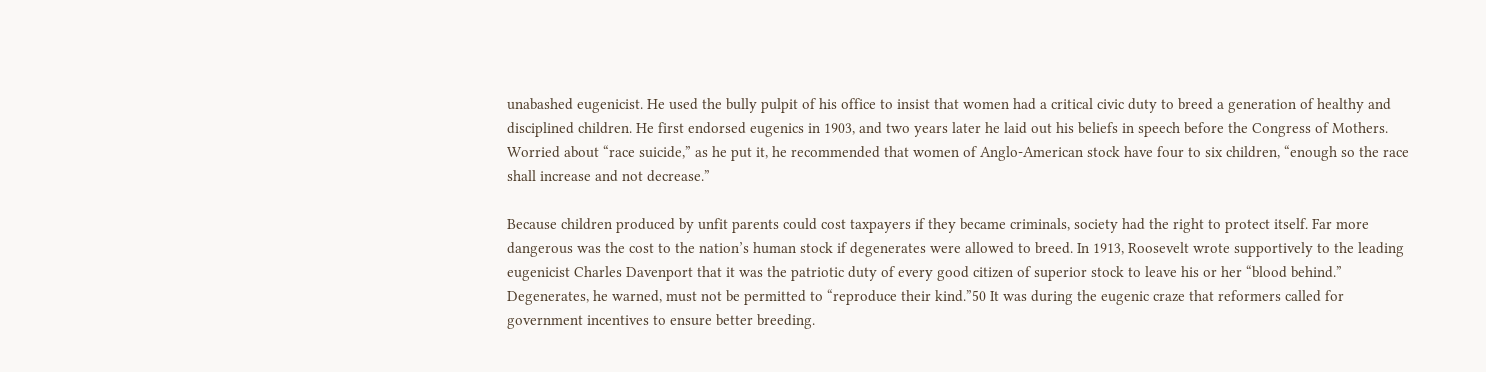unabashed eugenicist. He used the bully pulpit of his office to insist that women had a critical civic duty to breed a generation of healthy and disciplined children. He first endorsed eugenics in 1903, and two years later he laid out his beliefs in speech before the Congress of Mothers. Worried about “race suicide,” as he put it, he recommended that women of Anglo-American stock have four to six children, “enough so the race shall increase and not decrease.”

Because children produced by unfit parents could cost taxpayers if they became criminals, society had the right to protect itself. Far more dangerous was the cost to the nation’s human stock if degenerates were allowed to breed. In 1913, Roosevelt wrote supportively to the leading eugenicist Charles Davenport that it was the patriotic duty of every good citizen of superior stock to leave his or her “blood behind.” Degenerates, he warned, must not be permitted to “reproduce their kind.”50 It was during the eugenic craze that reformers called for government incentives to ensure better breeding.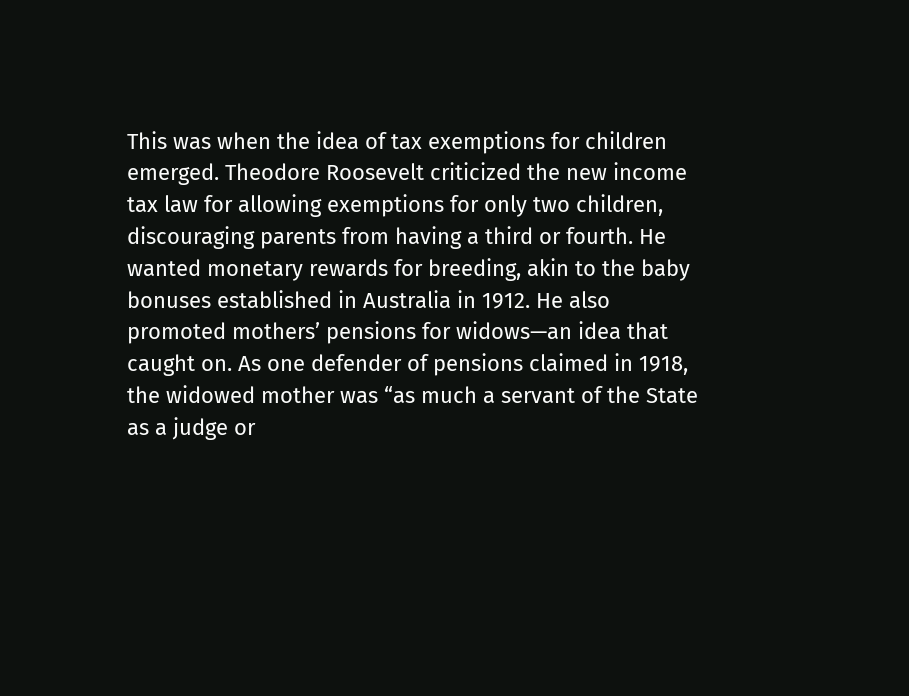This was when the idea of tax exemptions for children emerged. Theodore Roosevelt criticized the new income tax law for allowing exemptions for only two children, discouraging parents from having a third or fourth. He wanted monetary rewards for breeding, akin to the baby bonuses established in Australia in 1912. He also promoted mothers’ pensions for widows—an idea that caught on. As one defender of pensions claimed in 1918, the widowed mother was “as much a servant of the State as a judge or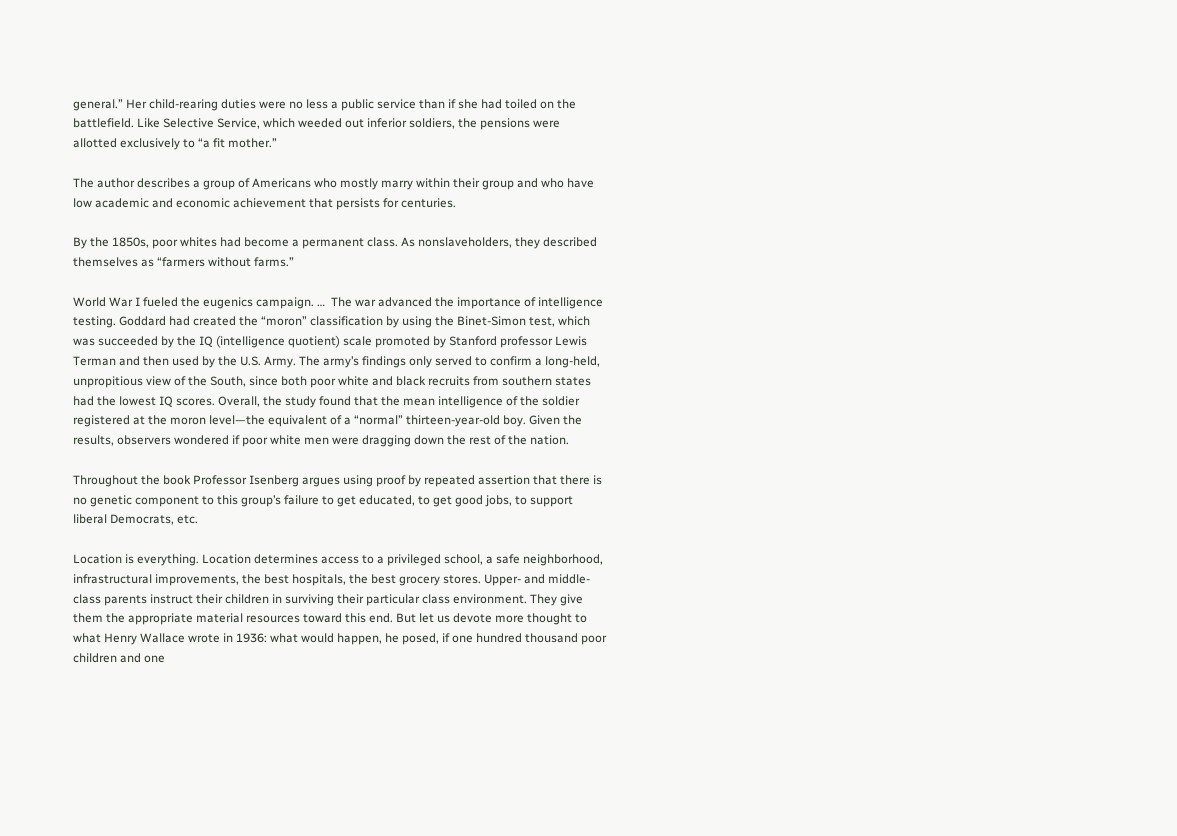general.” Her child-rearing duties were no less a public service than if she had toiled on the battlefield. Like Selective Service, which weeded out inferior soldiers, the pensions were allotted exclusively to “a fit mother.”

The author describes a group of Americans who mostly marry within their group and who have low academic and economic achievement that persists for centuries.

By the 1850s, poor whites had become a permanent class. As nonslaveholders, they described themselves as “farmers without farms.”

World War I fueled the eugenics campaign. …  The war advanced the importance of intelligence testing. Goddard had created the “moron” classification by using the Binet-Simon test, which was succeeded by the IQ (intelligence quotient) scale promoted by Stanford professor Lewis Terman and then used by the U.S. Army. The army’s findings only served to confirm a long-held, unpropitious view of the South, since both poor white and black recruits from southern states had the lowest IQ scores. Overall, the study found that the mean intelligence of the soldier registered at the moron level—the equivalent of a “normal” thirteen-year-old boy. Given the results, observers wondered if poor white men were dragging down the rest of the nation.

Throughout the book Professor Isenberg argues using proof by repeated assertion that there is no genetic component to this group’s failure to get educated, to get good jobs, to support liberal Democrats, etc.

Location is everything. Location determines access to a privileged school, a safe neighborhood, infrastructural improvements, the best hospitals, the best grocery stores. Upper- and middle-class parents instruct their children in surviving their particular class environment. They give them the appropriate material resources toward this end. But let us devote more thought to what Henry Wallace wrote in 1936: what would happen, he posed, if one hundred thousand poor children and one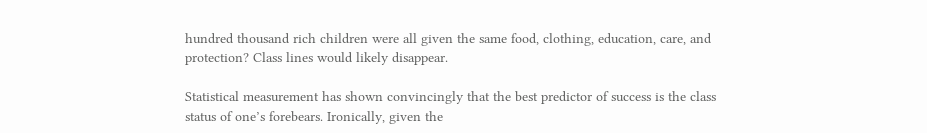hundred thousand rich children were all given the same food, clothing, education, care, and protection? Class lines would likely disappear.

Statistical measurement has shown convincingly that the best predictor of success is the class status of one’s forebears. Ironically, given the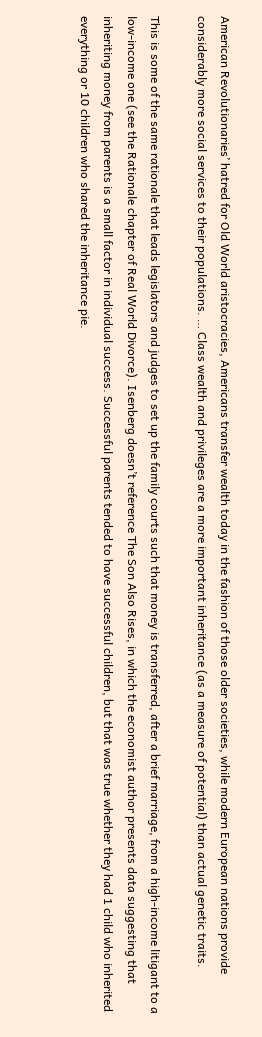American Revolutionaries’ hatred for Old World aristocracies, Americans transfer wealth today in the fashion of those older societies, while modern European nations provide considerably more social services to their populations. … Class wealth and privileges are a more important inheritance (as a measure of potential) than actual genetic traits.

This is some of the same rationale that leads legislators and judges to set up the family courts such that money is transferred, after a brief marriage, from a high-income litigant to a low-income one (see the Rationale chapter of Real World Divorce). Isenberg doesn’t reference The Son Also Rises, in which the economist author presents data suggesting that inheriting money from parents is a small factor in individual success. Successful parents tended to have successful children, but that was true whether they had 1 child who inherited everything or 10 children who shared the inheritance pie.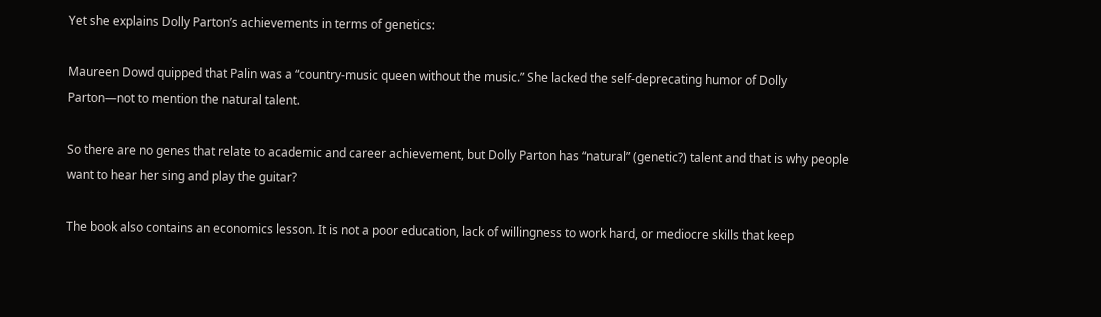Yet she explains Dolly Parton’s achievements in terms of genetics:

Maureen Dowd quipped that Palin was a “country-music queen without the music.” She lacked the self-deprecating humor of Dolly Parton—not to mention the natural talent.

So there are no genes that relate to academic and career achievement, but Dolly Parton has “natural” (genetic?) talent and that is why people want to hear her sing and play the guitar?

The book also contains an economics lesson. It is not a poor education, lack of willingness to work hard, or mediocre skills that keep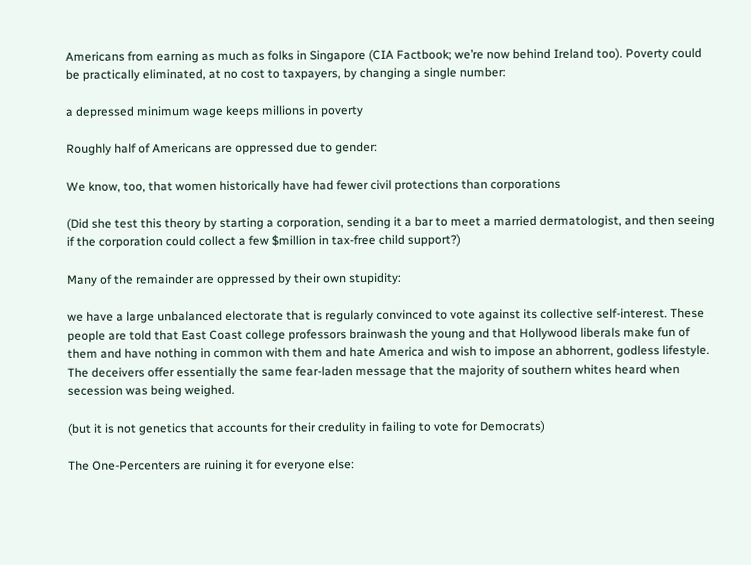Americans from earning as much as folks in Singapore (CIA Factbook; we’re now behind Ireland too). Poverty could be practically eliminated, at no cost to taxpayers, by changing a single number:

a depressed minimum wage keeps millions in poverty

Roughly half of Americans are oppressed due to gender:

We know, too, that women historically have had fewer civil protections than corporations

(Did she test this theory by starting a corporation, sending it a bar to meet a married dermatologist, and then seeing if the corporation could collect a few $million in tax-free child support?)

Many of the remainder are oppressed by their own stupidity:

we have a large unbalanced electorate that is regularly convinced to vote against its collective self-interest. These people are told that East Coast college professors brainwash the young and that Hollywood liberals make fun of them and have nothing in common with them and hate America and wish to impose an abhorrent, godless lifestyle. The deceivers offer essentially the same fear-laden message that the majority of southern whites heard when secession was being weighed.

(but it is not genetics that accounts for their credulity in failing to vote for Democrats)

The One-Percenters are ruining it for everyone else: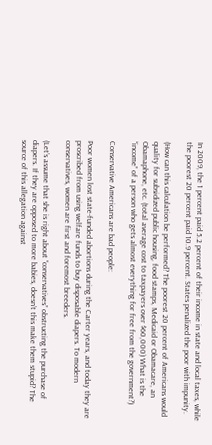In 2009, the 1 percent paid 5.2 percent of their income in state and local taxes, while the poorest 20 percent paid 10.9 percent. States penalized the poor with impunity.

(How can this calculation be performed? The poorest 20 percent of Americans would quality for subsidized public housing, food stamps, Medicaid or Obamacare, an Obamaphone, etc. (total average cost to taxpayers over $60,000) What is the “income” of a person who gets almost everything for free from the government?)

Conservative Americans are bad people:

Poor women lost state-funded abortions during the Carter years, and today they are proscribed from using welfare funds to buy disposable diapers. To modern conservatives, women are first and foremost breeders.

(Let’s assume that she is right about “conservatives” obstructing the purchase of diapers. If they are opposed to more babies, doesn’t this make them stupid? The source of this allegation against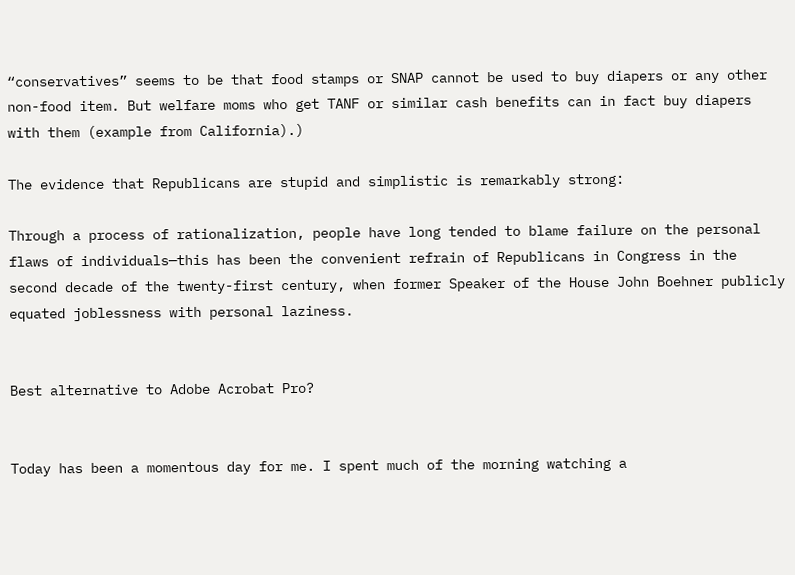“conservatives” seems to be that food stamps or SNAP cannot be used to buy diapers or any other non-food item. But welfare moms who get TANF or similar cash benefits can in fact buy diapers with them (example from California).)

The evidence that Republicans are stupid and simplistic is remarkably strong:

Through a process of rationalization, people have long tended to blame failure on the personal flaws of individuals—this has been the convenient refrain of Republicans in Congress in the second decade of the twenty-first century, when former Speaker of the House John Boehner publicly equated joblessness with personal laziness.


Best alternative to Adobe Acrobat Pro?


Today has been a momentous day for me. I spent much of the morning watching a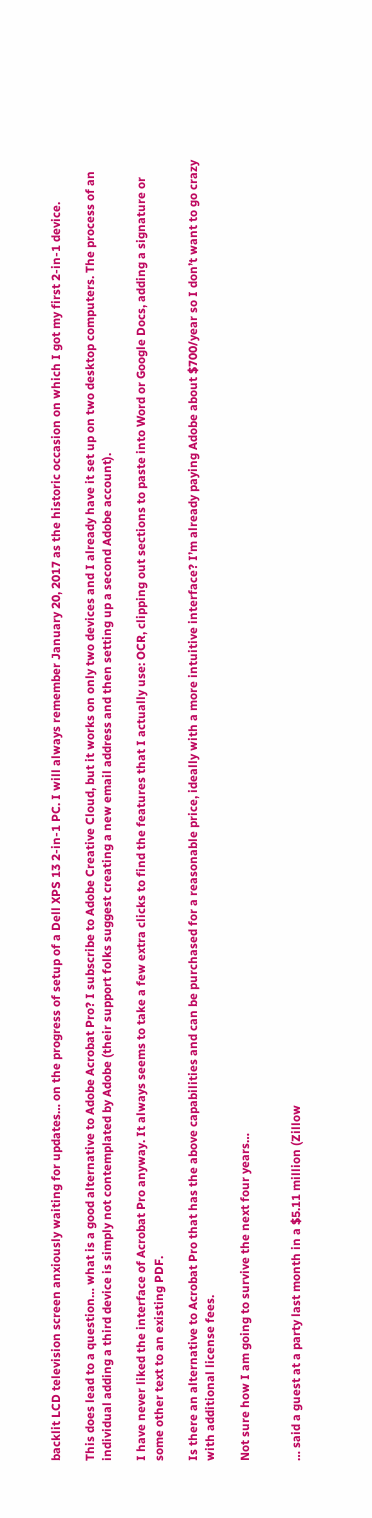backlit LCD television screen anxiously waiting for updates… on the progress of setup of a Dell XPS 13 2-in-1 PC. I will always remember January 20, 2017 as the historic occasion on which I got my first 2-in-1 device.

This does lead to a question… what is a good alternative to Adobe Acrobat Pro? I subscribe to Adobe Creative Cloud, but it works on only two devices and I already have it set up on two desktop computers. The process of an individual adding a third device is simply not contemplated by Adobe (their support folks suggest creating a new email address and then setting up a second Adobe account).

I have never liked the interface of Acrobat Pro anyway. It always seems to take a few extra clicks to find the features that I actually use: OCR, clipping out sections to paste into Word or Google Docs, adding a signature or some other text to an existing PDF.

Is there an alternative to Acrobat Pro that has the above capabilities and can be purchased for a reasonable price, ideally with a more intuitive interface? I’m already paying Adobe about $700/year so I don’t want to go crazy with additional license fees.

Not sure how I am going to survive the next four years…


… said a guest at a party last month in a $5.11 million (Zillow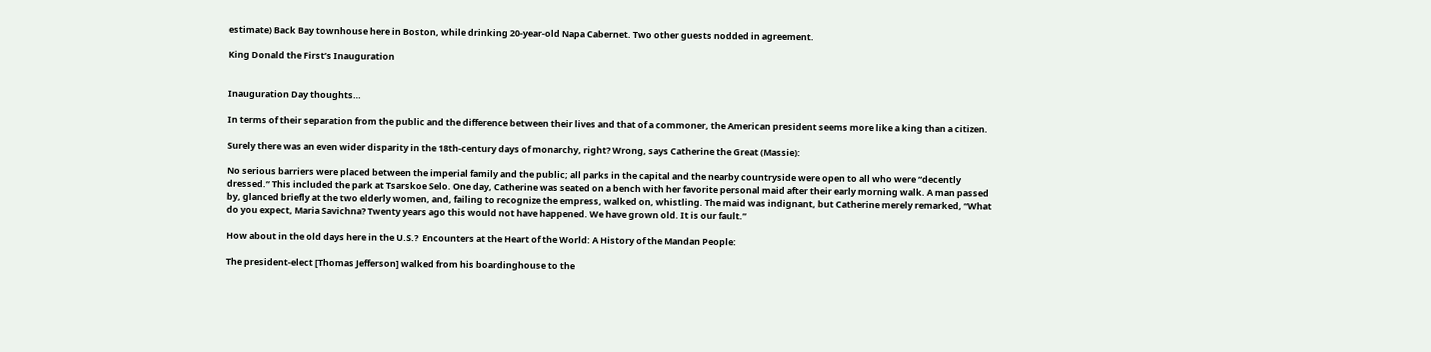estimate) Back Bay townhouse here in Boston, while drinking 20-year-old Napa Cabernet. Two other guests nodded in agreement.

King Donald the First’s Inauguration


Inauguration Day thoughts…

In terms of their separation from the public and the difference between their lives and that of a commoner, the American president seems more like a king than a citizen.

Surely there was an even wider disparity in the 18th-century days of monarchy, right? Wrong, says Catherine the Great (Massie):

No serious barriers were placed between the imperial family and the public; all parks in the capital and the nearby countryside were open to all who were “decently dressed.” This included the park at Tsarskoe Selo. One day, Catherine was seated on a bench with her favorite personal maid after their early morning walk. A man passed by, glanced briefly at the two elderly women, and, failing to recognize the empress, walked on, whistling. The maid was indignant, but Catherine merely remarked, “What do you expect, Maria Savichna? Twenty years ago this would not have happened. We have grown old. It is our fault.”

How about in the old days here in the U.S.?  Encounters at the Heart of the World: A History of the Mandan People:

The president-elect [Thomas Jefferson] walked from his boardinghouse to the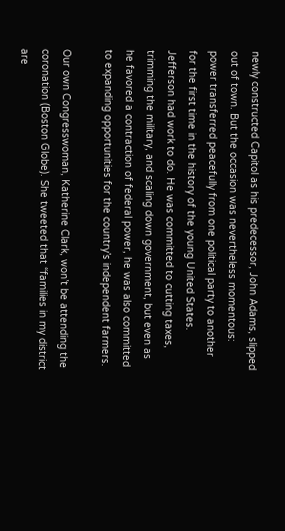newly constructed Capitol as his predecessor, John Adams, slipped out of town. But the occasion was nevertheless momentous: power transferred peacefully from one political party to another for the first time in the history of the young United States. Jefferson had work to do. He was committed to cutting taxes, trimming the military, and scaling down government, but even as he favored a contraction of federal power, he was also committed to expanding opportunities for the country’s independent farmers.

Our own Congresswoman, Katherine Clark, won’t be attending the coronation (Boston Globe). She tweeted that “families in my district are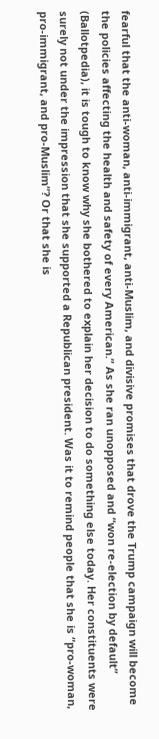fearful that the anti-woman, anti-immigrant, anti-Muslim, and divisive promises that drove the Trump campaign will become the policies affecting the health and safety of every American.” As she ran unopposed and “won re-election by default” (Ballotpedia), it is tough to know why she bothered to explain her decision to do something else today. Her constituents were surely not under the impression that she supported a Republican president. Was it to remind people that she is “pro-woman, pro-immigrant, and pro-Muslim”? Or that she is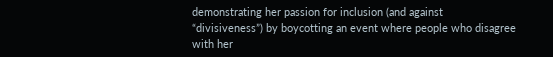demonstrating her passion for inclusion (and against “divisiveness”) by boycotting an event where people who disagree with her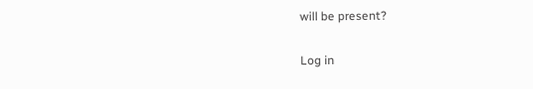will be present?

Log in